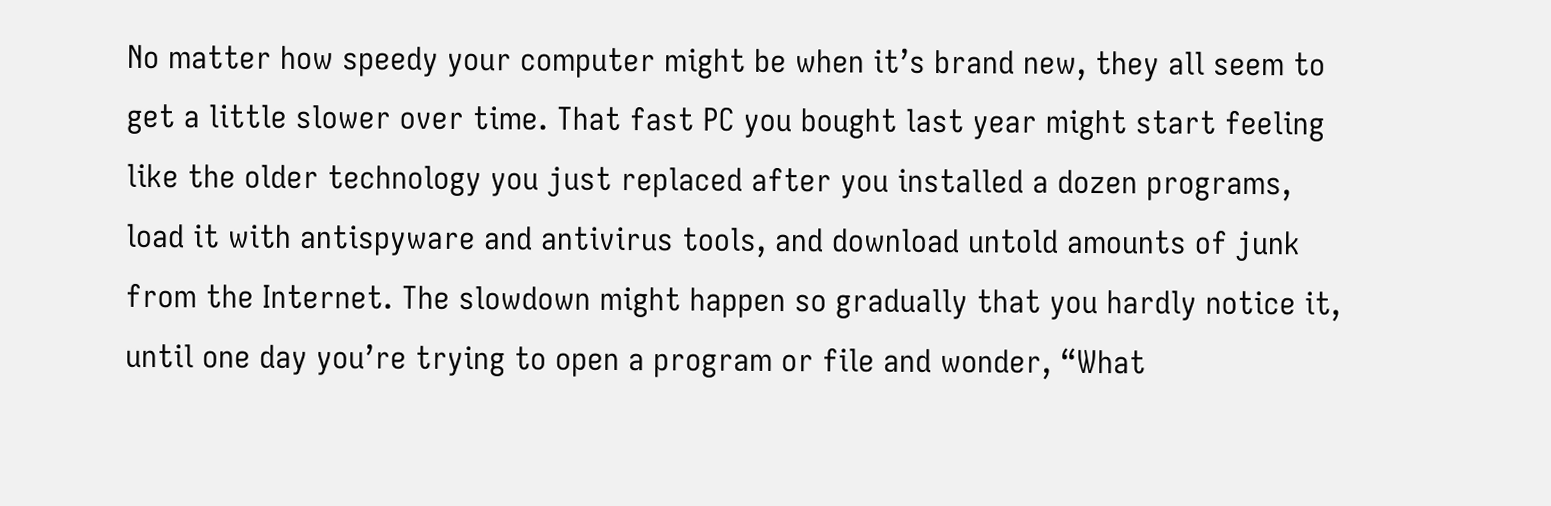No matter how speedy your computer might be when it’s brand new, they all seem to get a little slower over time. That fast PC you bought last year might start feeling like the older technology you just replaced after you installed a dozen programs, load it with antispyware and antivirus tools, and download untold amounts of junk from the Internet. The slowdown might happen so gradually that you hardly notice it, until one day you’re trying to open a program or file and wonder, “What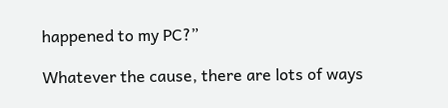happened to my PC?”

Whatever the cause, there are lots of ways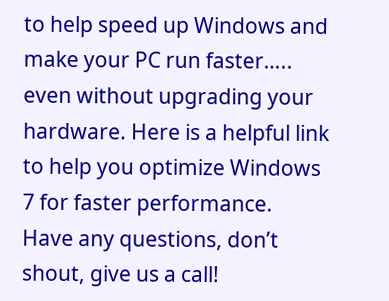to help speed up Windows and make your PC run faster….. even without upgrading your hardware. Here is a helpful link to help you optimize Windows 7 for faster performance.
Have any questions, don’t shout, give us a call!